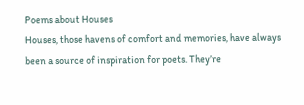Poems about Houses
Houses, those havens of comfort and memories, have always been a source of inspiration for poets. They’re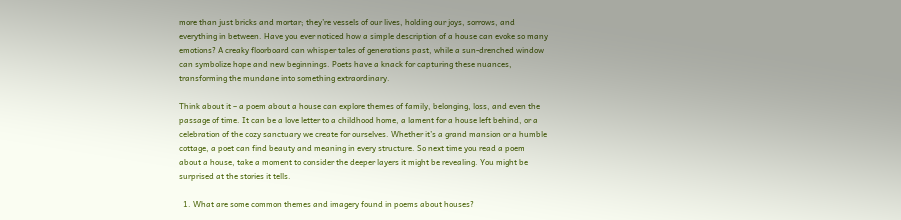more than just bricks and mortar; they’re vessels of our lives, holding our joys, sorrows, and everything in between. Have you ever noticed how a simple description of a house can evoke so many emotions? A creaky floorboard can whisper tales of generations past, while a sun-drenched window can symbolize hope and new beginnings. Poets have a knack for capturing these nuances, transforming the mundane into something extraordinary.

Think about it – a poem about a house can explore themes of family, belonging, loss, and even the passage of time. It can be a love letter to a childhood home, a lament for a house left behind, or a celebration of the cozy sanctuary we create for ourselves. Whether it’s a grand mansion or a humble cottage, a poet can find beauty and meaning in every structure. So next time you read a poem about a house, take a moment to consider the deeper layers it might be revealing. You might be surprised at the stories it tells.

  1. What are some common themes and imagery found in poems about houses?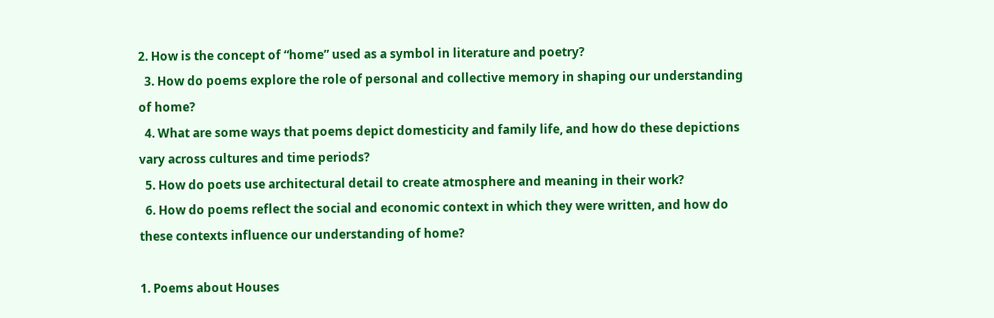2. How is the concept of “home” used as a symbol in literature and poetry?
  3. How do poems explore the role of personal and collective memory in shaping our understanding of home?
  4. What are some ways that poems depict domesticity and family life, and how do these depictions vary across cultures and time periods?
  5. How do poets use architectural detail to create atmosphere and meaning in their work?
  6. How do poems reflect the social and economic context in which they were written, and how do these contexts influence our understanding of home?

1. Poems about Houses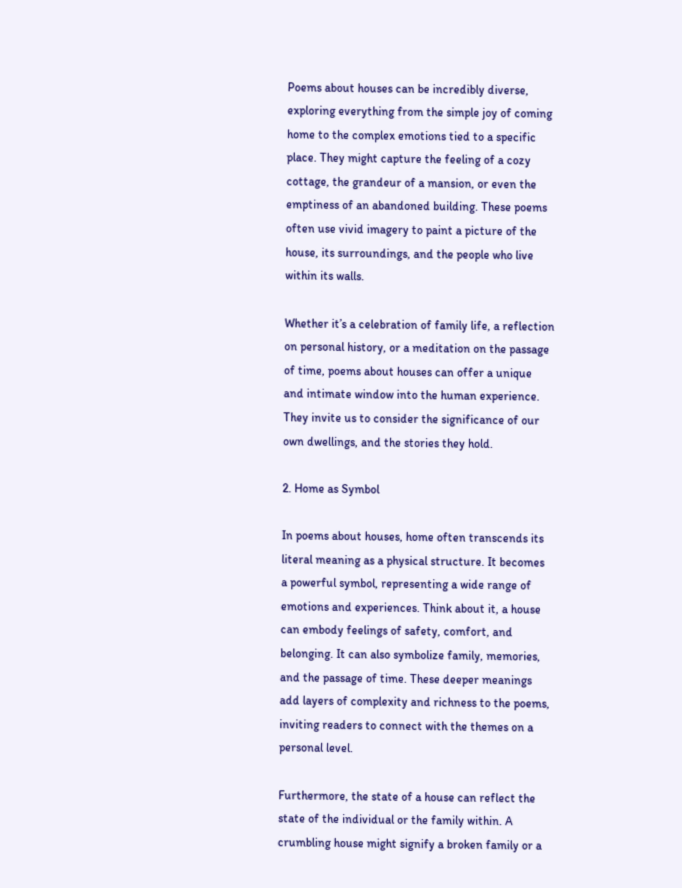Poems about houses can be incredibly diverse, exploring everything from the simple joy of coming home to the complex emotions tied to a specific place. They might capture the feeling of a cozy cottage, the grandeur of a mansion, or even the emptiness of an abandoned building. These poems often use vivid imagery to paint a picture of the house, its surroundings, and the people who live within its walls.

Whether it’s a celebration of family life, a reflection on personal history, or a meditation on the passage of time, poems about houses can offer a unique and intimate window into the human experience. They invite us to consider the significance of our own dwellings, and the stories they hold.

2. Home as Symbol

In poems about houses, home often transcends its literal meaning as a physical structure. It becomes a powerful symbol, representing a wide range of emotions and experiences. Think about it, a house can embody feelings of safety, comfort, and belonging. It can also symbolize family, memories, and the passage of time. These deeper meanings add layers of complexity and richness to the poems, inviting readers to connect with the themes on a personal level.

Furthermore, the state of a house can reflect the state of the individual or the family within. A crumbling house might signify a broken family or a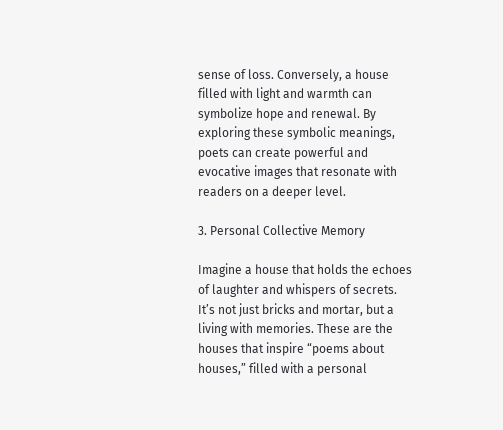sense of loss. Conversely, a house filled with light and warmth can symbolize hope and renewal. By exploring these symbolic meanings, poets can create powerful and evocative images that resonate with readers on a deeper level.

3. Personal Collective Memory

Imagine a house that holds the echoes of laughter and whispers of secrets. It’s not just bricks and mortar, but a living with memories. These are the houses that inspire “poems about houses,” filled with a personal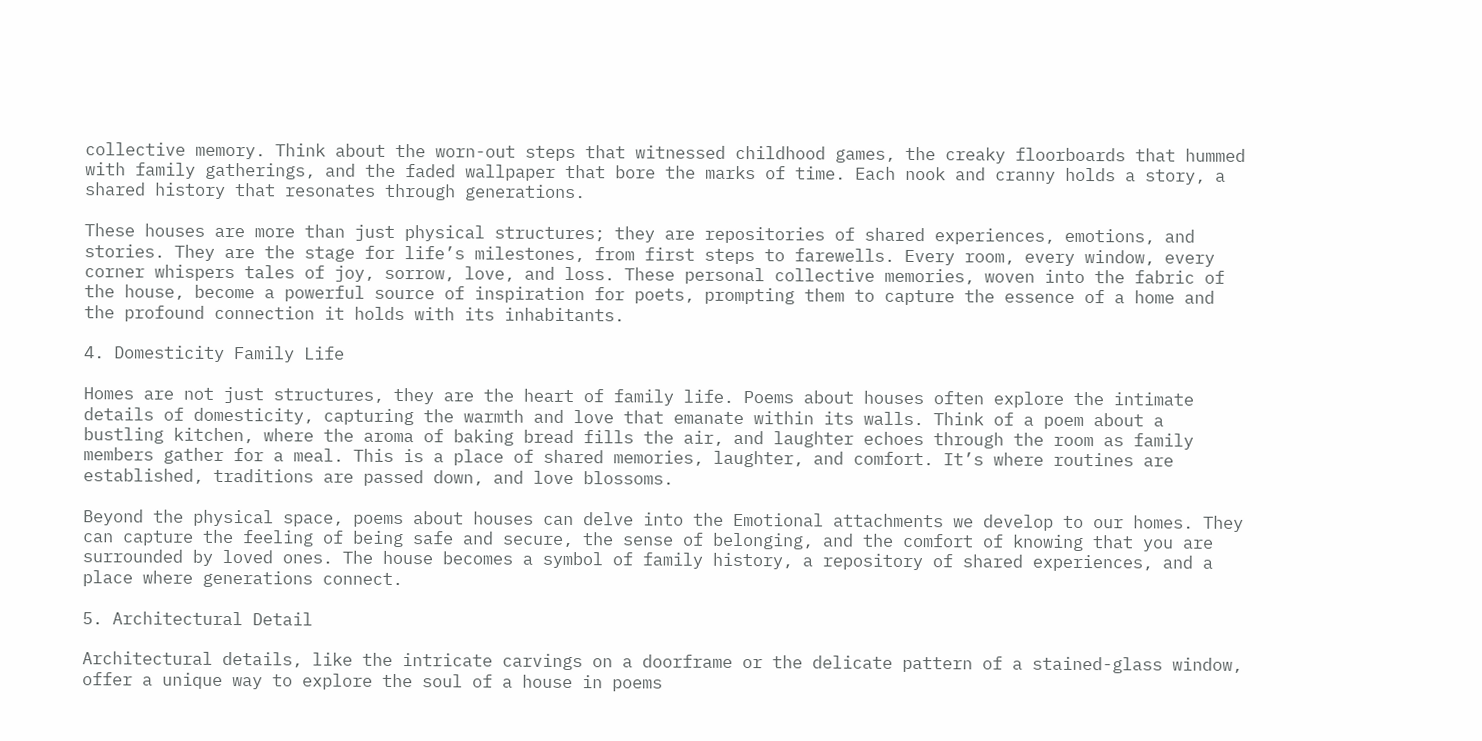collective memory. Think about the worn-out steps that witnessed childhood games, the creaky floorboards that hummed with family gatherings, and the faded wallpaper that bore the marks of time. Each nook and cranny holds a story, a shared history that resonates through generations.

These houses are more than just physical structures; they are repositories of shared experiences, emotions, and stories. They are the stage for life’s milestones, from first steps to farewells. Every room, every window, every corner whispers tales of joy, sorrow, love, and loss. These personal collective memories, woven into the fabric of the house, become a powerful source of inspiration for poets, prompting them to capture the essence of a home and the profound connection it holds with its inhabitants.

4. Domesticity Family Life

Homes are not just structures, they are the heart of family life. Poems about houses often explore the intimate details of domesticity, capturing the warmth and love that emanate within its walls. Think of a poem about a bustling kitchen, where the aroma of baking bread fills the air, and laughter echoes through the room as family members gather for a meal. This is a place of shared memories, laughter, and comfort. It’s where routines are established, traditions are passed down, and love blossoms.

Beyond the physical space, poems about houses can delve into the Emotional attachments we develop to our homes. They can capture the feeling of being safe and secure, the sense of belonging, and the comfort of knowing that you are surrounded by loved ones. The house becomes a symbol of family history, a repository of shared experiences, and a place where generations connect.

5. Architectural Detail

Architectural details, like the intricate carvings on a doorframe or the delicate pattern of a stained-glass window, offer a unique way to explore the soul of a house in poems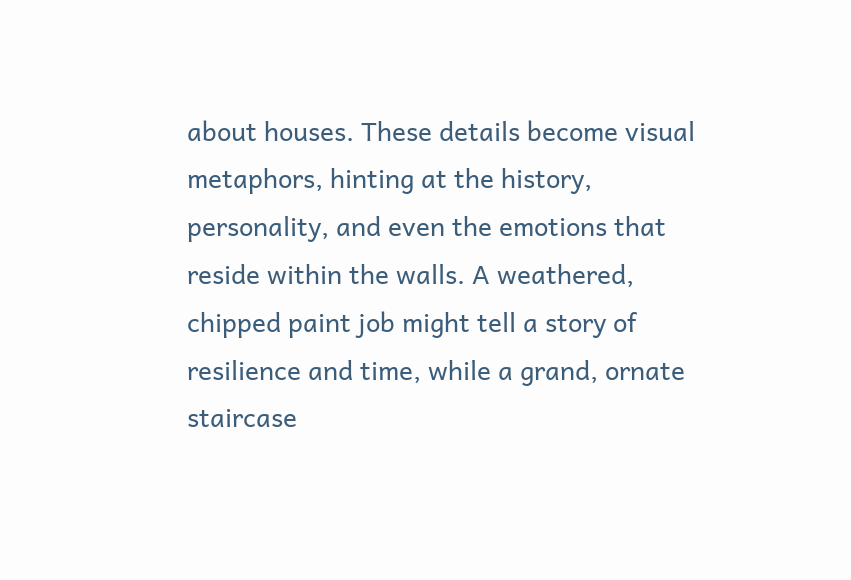about houses. These details become visual metaphors, hinting at the history, personality, and even the emotions that reside within the walls. A weathered, chipped paint job might tell a story of resilience and time, while a grand, ornate staircase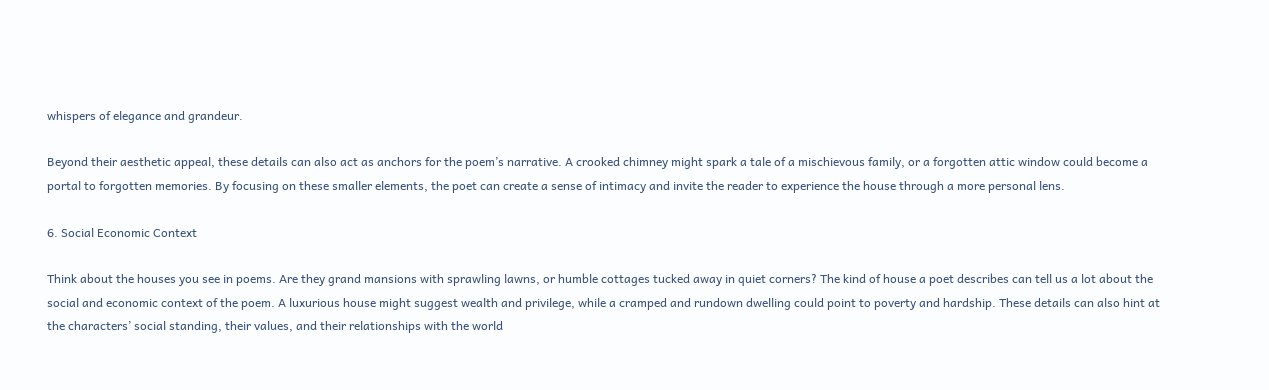whispers of elegance and grandeur.

Beyond their aesthetic appeal, these details can also act as anchors for the poem’s narrative. A crooked chimney might spark a tale of a mischievous family, or a forgotten attic window could become a portal to forgotten memories. By focusing on these smaller elements, the poet can create a sense of intimacy and invite the reader to experience the house through a more personal lens.

6. Social Economic Context

Think about the houses you see in poems. Are they grand mansions with sprawling lawns, or humble cottages tucked away in quiet corners? The kind of house a poet describes can tell us a lot about the social and economic context of the poem. A luxurious house might suggest wealth and privilege, while a cramped and rundown dwelling could point to poverty and hardship. These details can also hint at the characters’ social standing, their values, and their relationships with the world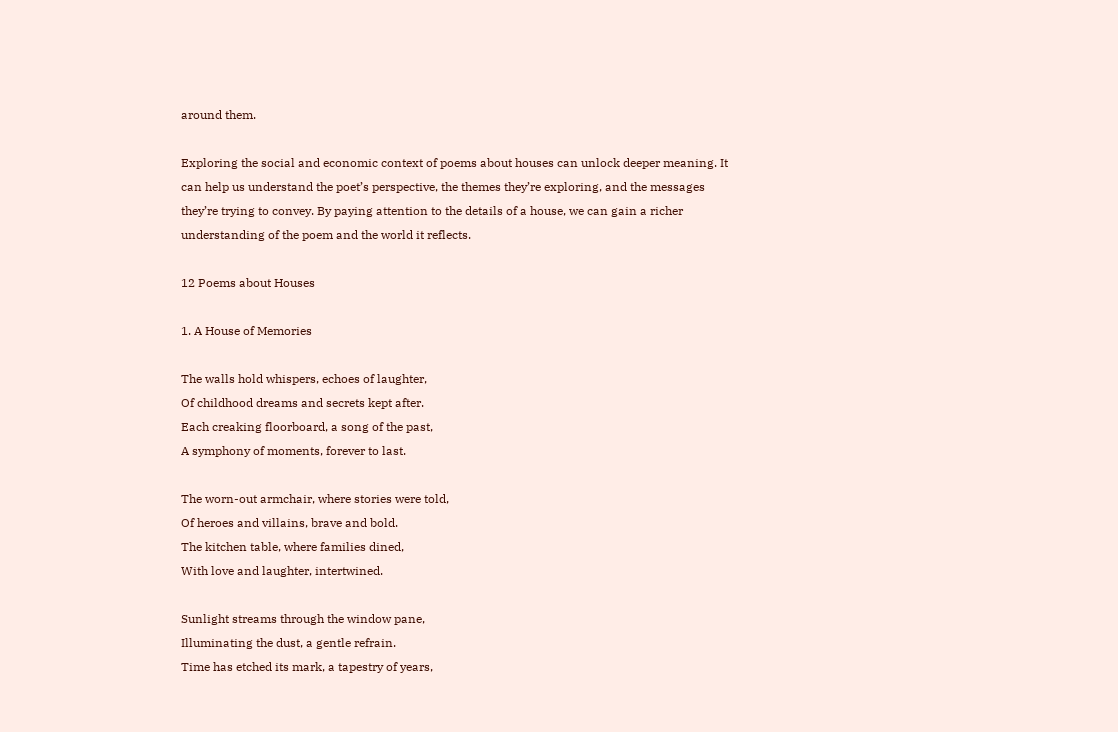around them.

Exploring the social and economic context of poems about houses can unlock deeper meaning. It can help us understand the poet’s perspective, the themes they’re exploring, and the messages they’re trying to convey. By paying attention to the details of a house, we can gain a richer understanding of the poem and the world it reflects.

12 Poems about Houses

1. A House of Memories

The walls hold whispers, echoes of laughter,
Of childhood dreams and secrets kept after.
Each creaking floorboard, a song of the past,
A symphony of moments, forever to last.

The worn-out armchair, where stories were told,
Of heroes and villains, brave and bold.
The kitchen table, where families dined,
With love and laughter, intertwined.

Sunlight streams through the window pane,
Illuminating the dust, a gentle refrain.
Time has etched its mark, a tapestry of years,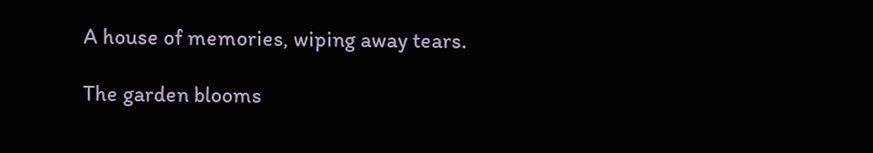A house of memories, wiping away tears.

The garden blooms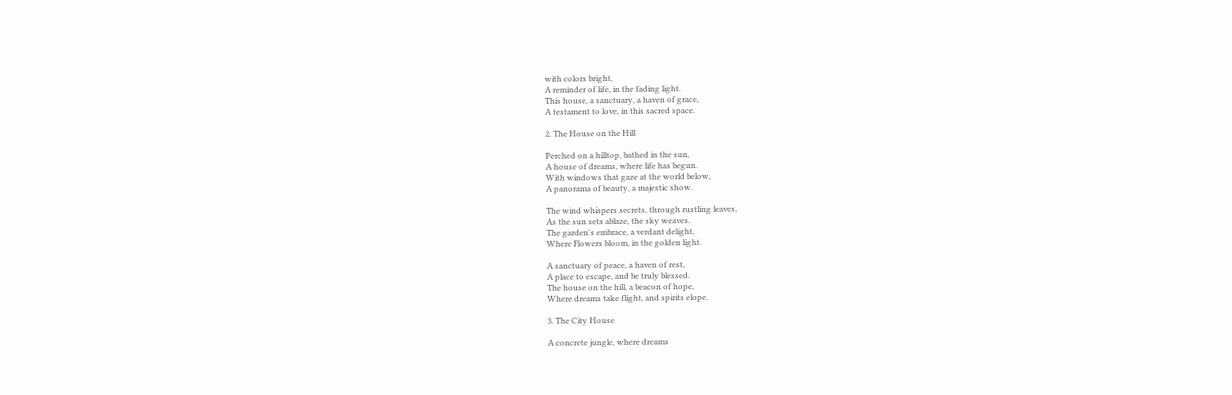with colors bright,
A reminder of life, in the fading light.
This house, a sanctuary, a haven of grace,
A testament to love, in this sacred space.

2. The House on the Hill

Perched on a hilltop, bathed in the sun,
A house of dreams, where life has begun.
With windows that gaze at the world below,
A panorama of beauty, a majestic show.

The wind whispers secrets, through rustling leaves,
As the sun sets ablaze, the sky weaves.
The garden's embrace, a verdant delight,
Where Flowers bloom, in the golden light.

A sanctuary of peace, a haven of rest,
A place to escape, and be truly blessed.
The house on the hill, a beacon of hope,
Where dreams take flight, and spirits elope.

3. The City House

A concrete jungle, where dreams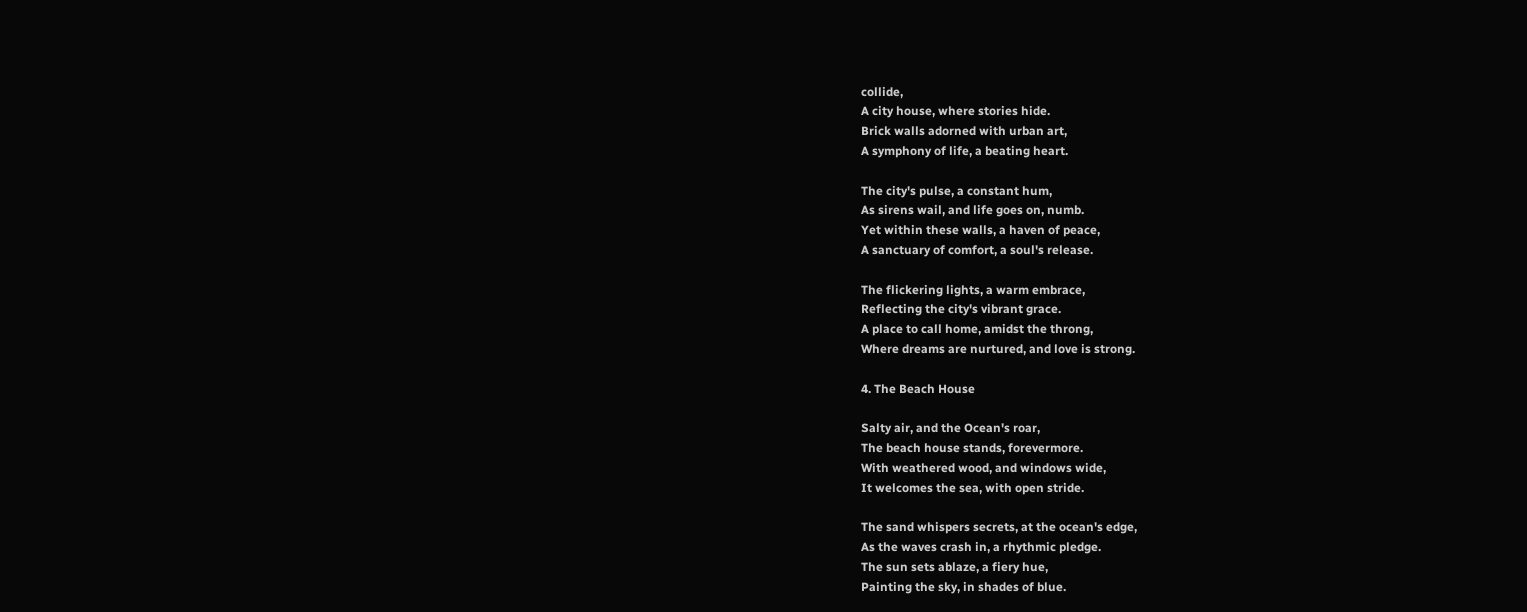collide,
A city house, where stories hide.
Brick walls adorned with urban art,
A symphony of life, a beating heart.

The city's pulse, a constant hum,
As sirens wail, and life goes on, numb.
Yet within these walls, a haven of peace,
A sanctuary of comfort, a soul's release.

The flickering lights, a warm embrace,
Reflecting the city's vibrant grace.
A place to call home, amidst the throng,
Where dreams are nurtured, and love is strong.

4. The Beach House

Salty air, and the Ocean's roar,
The beach house stands, forevermore.
With weathered wood, and windows wide,
It welcomes the sea, with open stride.

The sand whispers secrets, at the ocean's edge,
As the waves crash in, a rhythmic pledge.
The sun sets ablaze, a fiery hue,
Painting the sky, in shades of blue.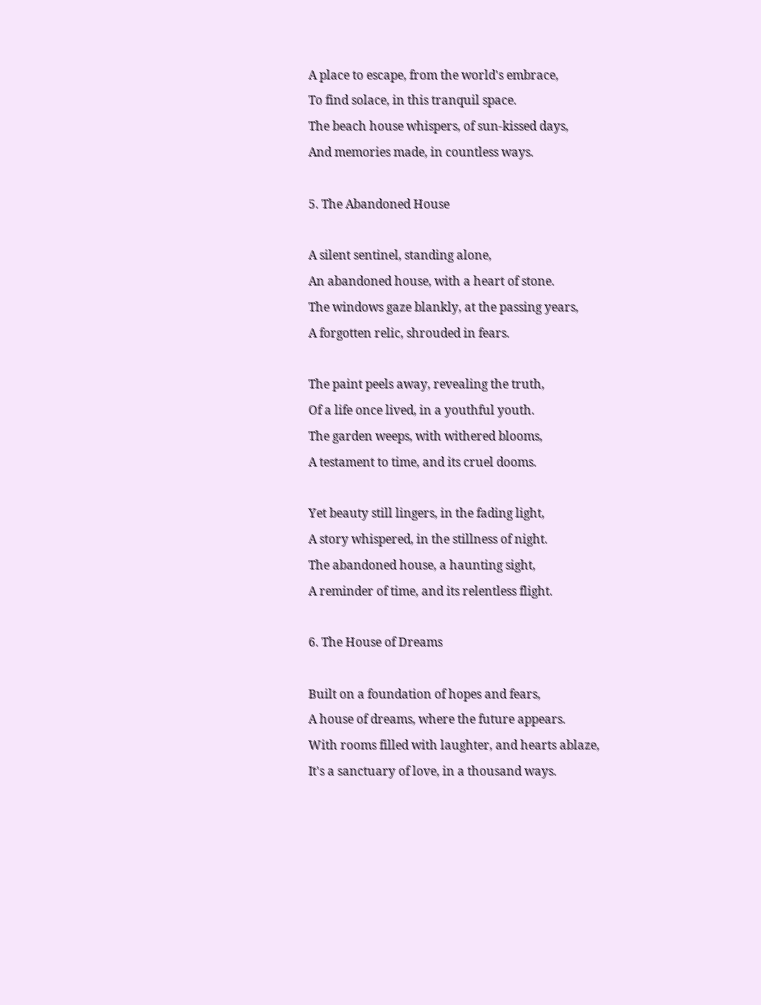A place to escape, from the world's embrace,
To find solace, in this tranquil space.
The beach house whispers, of sun-kissed days,
And memories made, in countless ways.

5. The Abandoned House

A silent sentinel, standing alone,
An abandoned house, with a heart of stone.
The windows gaze blankly, at the passing years,
A forgotten relic, shrouded in fears.

The paint peels away, revealing the truth,
Of a life once lived, in a youthful youth.
The garden weeps, with withered blooms,
A testament to time, and its cruel dooms.

Yet beauty still lingers, in the fading light,
A story whispered, in the stillness of night.
The abandoned house, a haunting sight,
A reminder of time, and its relentless flight.

6. The House of Dreams

Built on a foundation of hopes and fears,
A house of dreams, where the future appears.
With rooms filled with laughter, and hearts ablaze,
It's a sanctuary of love, in a thousand ways.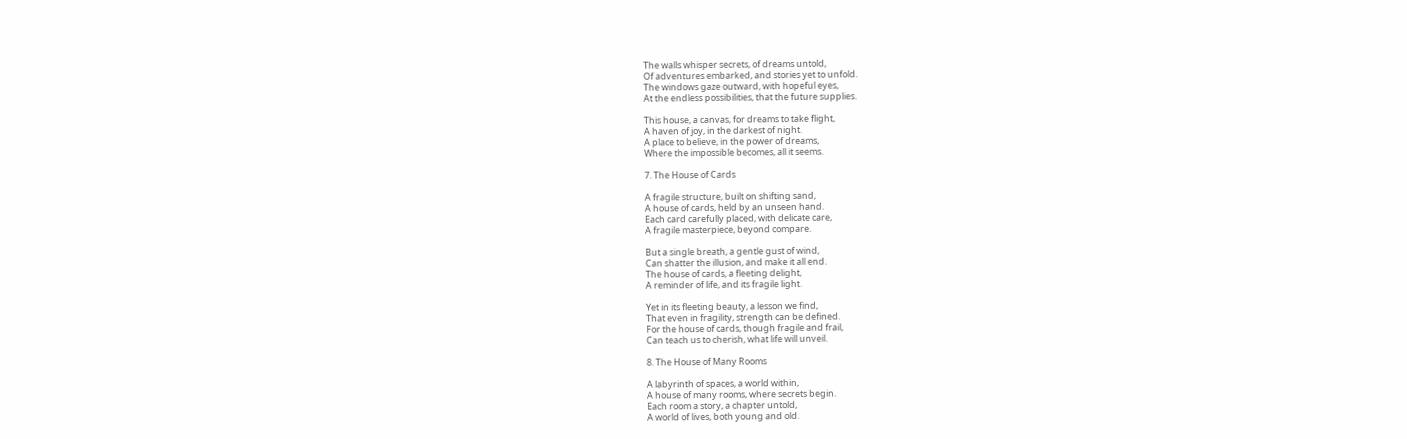The walls whisper secrets, of dreams untold,
Of adventures embarked, and stories yet to unfold.
The windows gaze outward, with hopeful eyes,
At the endless possibilities, that the future supplies.

This house, a canvas, for dreams to take flight,
A haven of joy, in the darkest of night.
A place to believe, in the power of dreams,
Where the impossible becomes, all it seems.

7. The House of Cards

A fragile structure, built on shifting sand,
A house of cards, held by an unseen hand.
Each card carefully placed, with delicate care,
A fragile masterpiece, beyond compare.

But a single breath, a gentle gust of wind,
Can shatter the illusion, and make it all end.
The house of cards, a fleeting delight,
A reminder of life, and its fragile light.

Yet in its fleeting beauty, a lesson we find,
That even in fragility, strength can be defined.
For the house of cards, though fragile and frail,
Can teach us to cherish, what life will unveil.

8. The House of Many Rooms

A labyrinth of spaces, a world within,
A house of many rooms, where secrets begin.
Each room a story, a chapter untold,
A world of lives, both young and old.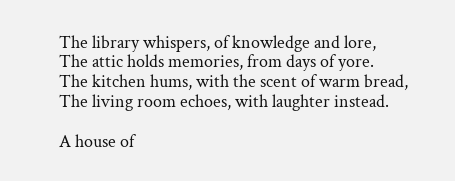The library whispers, of knowledge and lore,
The attic holds memories, from days of yore.
The kitchen hums, with the scent of warm bread,
The living room echoes, with laughter instead.

A house of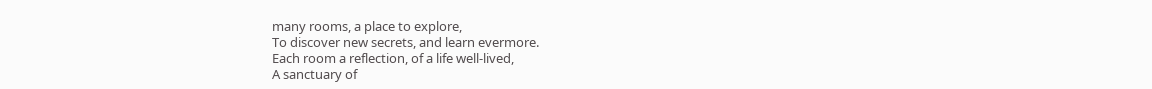many rooms, a place to explore,
To discover new secrets, and learn evermore.
Each room a reflection, of a life well-lived,
A sanctuary of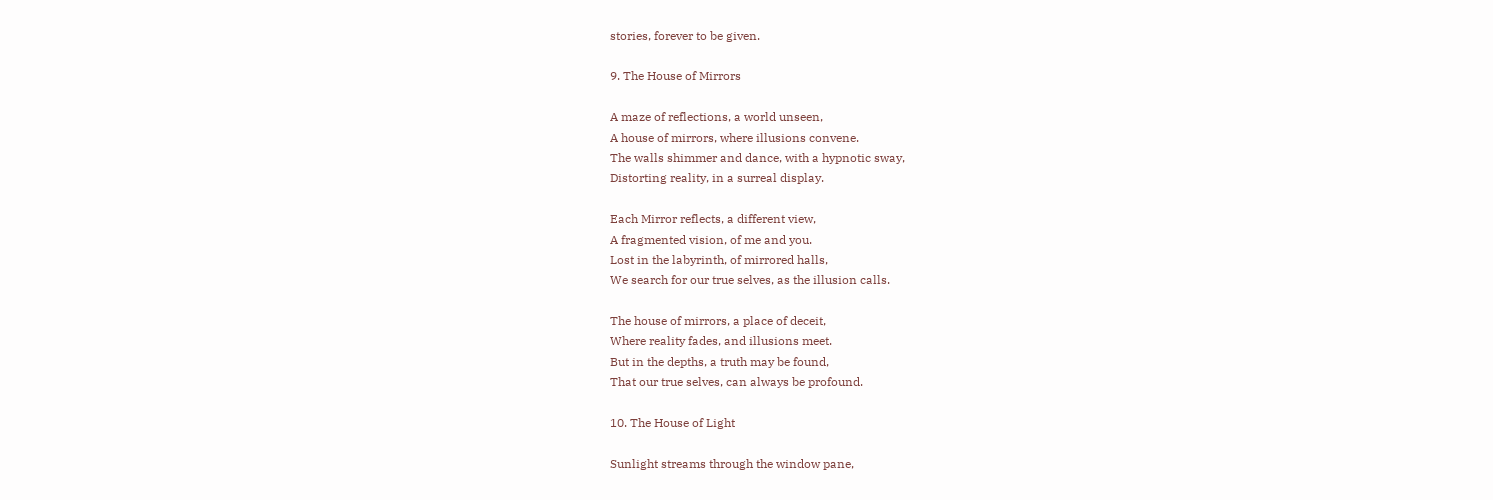stories, forever to be given.

9. The House of Mirrors

A maze of reflections, a world unseen,
A house of mirrors, where illusions convene.
The walls shimmer and dance, with a hypnotic sway,
Distorting reality, in a surreal display.

Each Mirror reflects, a different view,
A fragmented vision, of me and you.
Lost in the labyrinth, of mirrored halls,
We search for our true selves, as the illusion calls.

The house of mirrors, a place of deceit,
Where reality fades, and illusions meet.
But in the depths, a truth may be found,
That our true selves, can always be profound.

10. The House of Light

Sunlight streams through the window pane,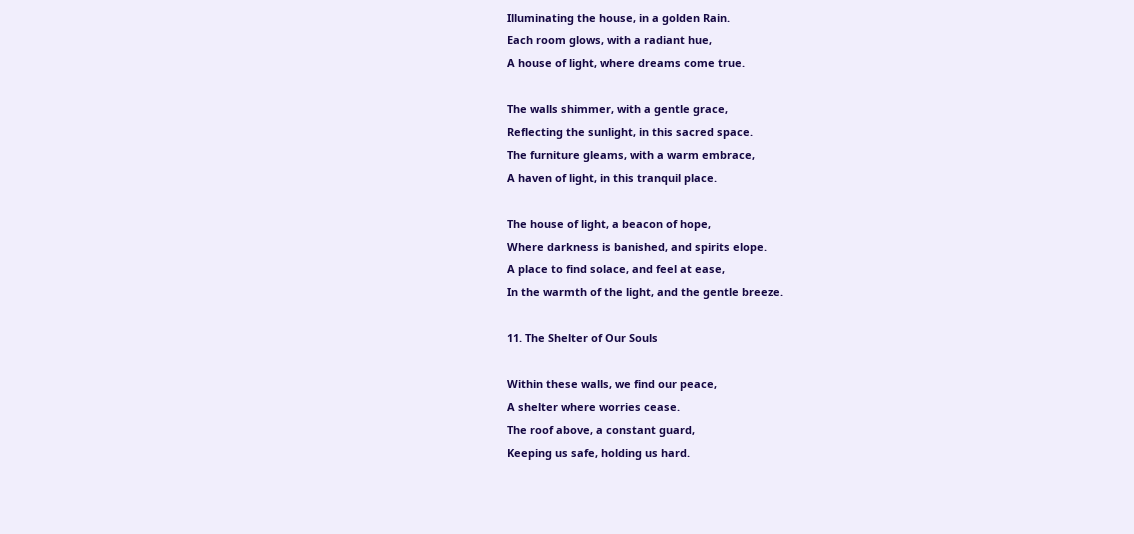Illuminating the house, in a golden Rain.
Each room glows, with a radiant hue,
A house of light, where dreams come true.

The walls shimmer, with a gentle grace,
Reflecting the sunlight, in this sacred space.
The furniture gleams, with a warm embrace,
A haven of light, in this tranquil place.

The house of light, a beacon of hope,
Where darkness is banished, and spirits elope.
A place to find solace, and feel at ease,
In the warmth of the light, and the gentle breeze.

11. The Shelter of Our Souls

Within these walls, we find our peace,
A shelter where worries cease.
The roof above, a constant guard,
Keeping us safe, holding us hard.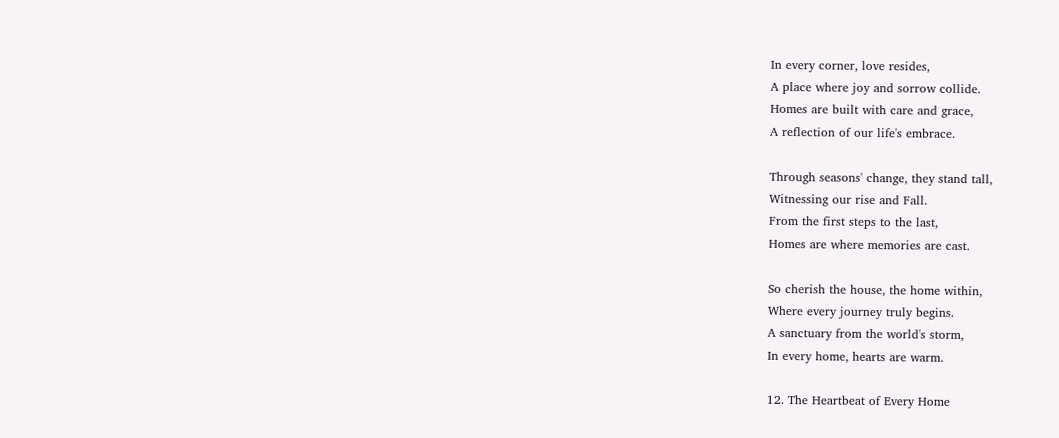In every corner, love resides,
A place where joy and sorrow collide.
Homes are built with care and grace,
A reflection of our life's embrace.

Through seasons' change, they stand tall,
Witnessing our rise and Fall.
From the first steps to the last,
Homes are where memories are cast.

So cherish the house, the home within,
Where every journey truly begins.
A sanctuary from the world's storm,
In every home, hearts are warm.

12. The Heartbeat of Every Home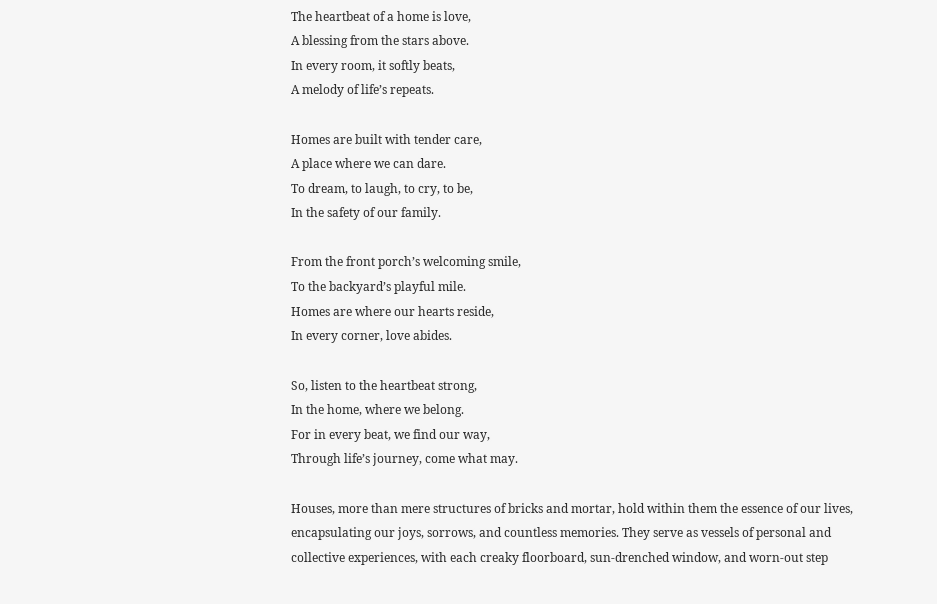The heartbeat of a home is love,
A blessing from the stars above.
In every room, it softly beats,
A melody of life’s repeats.

Homes are built with tender care,
A place where we can dare.
To dream, to laugh, to cry, to be,
In the safety of our family.

From the front porch’s welcoming smile,
To the backyard’s playful mile.
Homes are where our hearts reside,
In every corner, love abides.

So, listen to the heartbeat strong,
In the home, where we belong.
For in every beat, we find our way,
Through life’s journey, come what may.

Houses, more than mere structures of bricks and mortar, hold within them the essence of our lives, encapsulating our joys, sorrows, and countless memories. They serve as vessels of personal and collective experiences, with each creaky floorboard, sun-drenched window, and worn-out step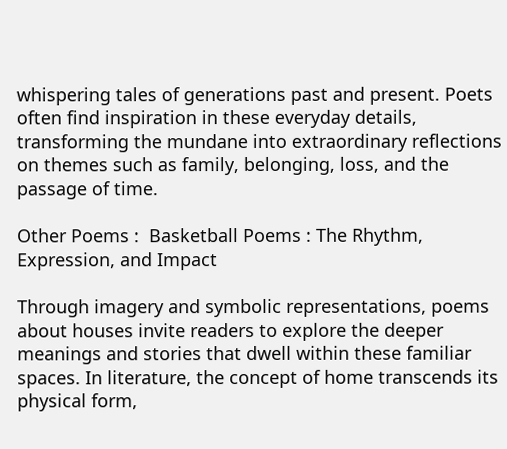whispering tales of generations past and present. Poets often find inspiration in these everyday details, transforming the mundane into extraordinary reflections on themes such as family, belonging, loss, and the passage of time.

Other Poems :  Basketball Poems : The Rhythm, Expression, and Impact

Through imagery and symbolic representations, poems about houses invite readers to explore the deeper meanings and stories that dwell within these familiar spaces. In literature, the concept of home transcends its physical form,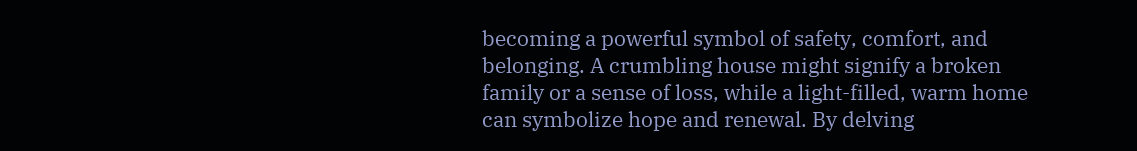becoming a powerful symbol of safety, comfort, and belonging. A crumbling house might signify a broken family or a sense of loss, while a light-filled, warm home can symbolize hope and renewal. By delving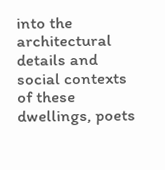into the architectural details and social contexts of these dwellings, poets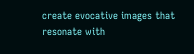create evocative images that resonate with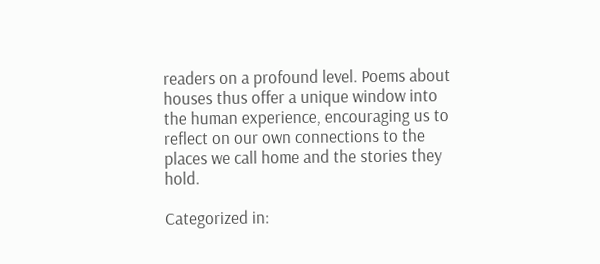readers on a profound level. Poems about houses thus offer a unique window into the human experience, encouraging us to reflect on our own connections to the places we call home and the stories they hold.

Categorized in: